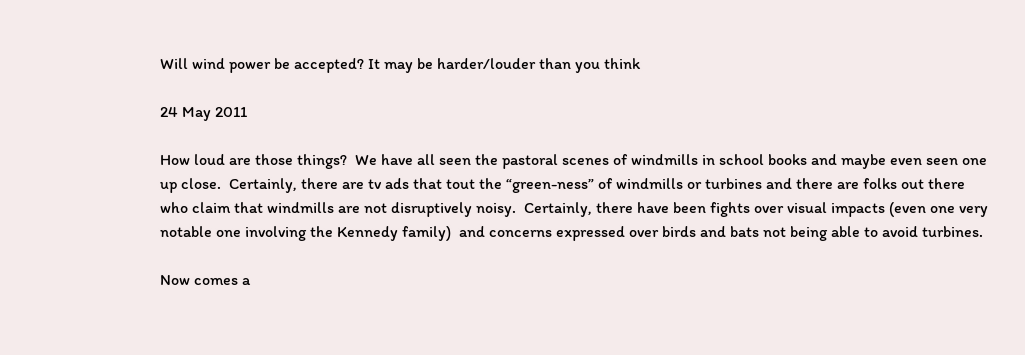Will wind power be accepted? It may be harder/louder than you think

24 May 2011

How loud are those things?  We have all seen the pastoral scenes of windmills in school books and maybe even seen one up close.  Certainly, there are tv ads that tout the “green-ness” of windmills or turbines and there are folks out there who claim that windmills are not disruptively noisy.  Certainly, there have been fights over visual impacts (even one very notable one involving the Kennedy family)  and concerns expressed over birds and bats not being able to avoid turbines.

Now comes a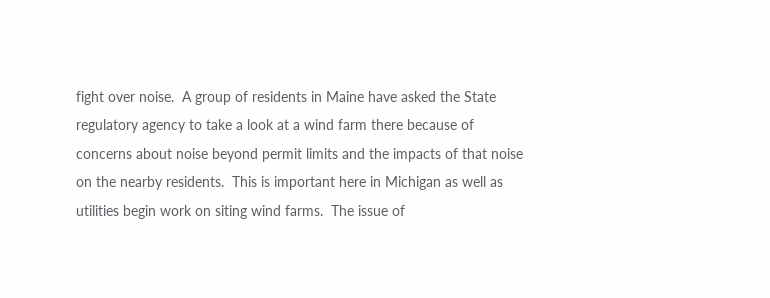fight over noise.  A group of residents in Maine have asked the State regulatory agency to take a look at a wind farm there because of concerns about noise beyond permit limits and the impacts of that noise on the nearby residents.  This is important here in Michigan as well as utilities begin work on siting wind farms.  The issue of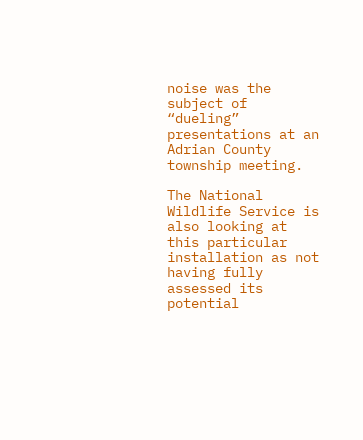noise was the subject of “dueling” presentations at an Adrian County township meeting.

The National Wildlife Service is also looking at this particular installation as not having fully assessed its potential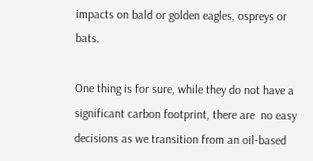impacts on bald or golden eagles, ospreys or bats.

One thing is for sure, while they do not have a significant carbon footprint, there are  no easy decisions as we transition from an oil-based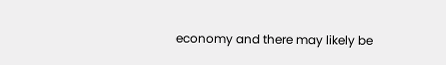economy and there may likely be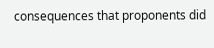consequences that proponents did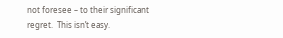not foresee – to their significant regret.  This isn’t easy.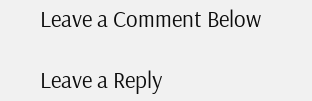Leave a Comment Below

Leave a Reply